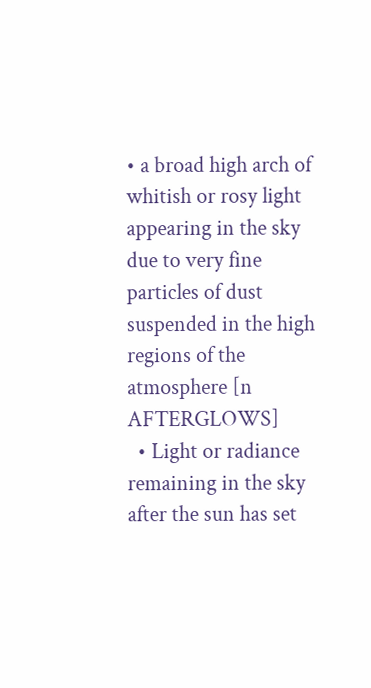• a broad high arch of whitish or rosy light appearing in the sky due to very fine particles of dust suspended in the high regions of the atmosphere [n AFTERGLOWS]
  • Light or radiance remaining in the sky after the sun has set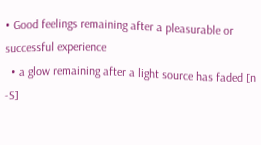• Good feelings remaining after a pleasurable or successful experience
  • a glow remaining after a light source has faded [n -S]